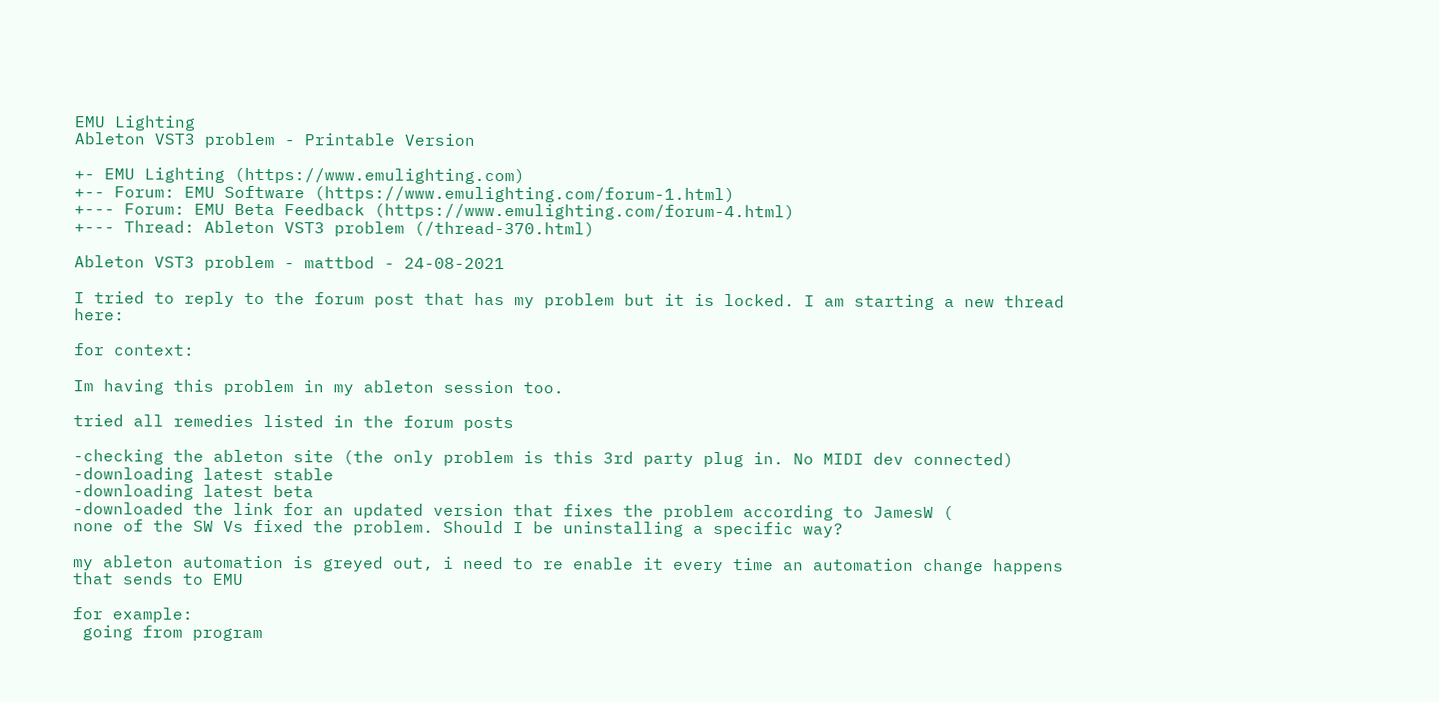EMU Lighting
Ableton VST3 problem - Printable Version

+- EMU Lighting (https://www.emulighting.com)
+-- Forum: EMU Software (https://www.emulighting.com/forum-1.html)
+--- Forum: EMU Beta Feedback (https://www.emulighting.com/forum-4.html)
+--- Thread: Ableton VST3 problem (/thread-370.html)

Ableton VST3 problem - mattbod - 24-08-2021

I tried to reply to the forum post that has my problem but it is locked. I am starting a new thread here:

for context:

Im having this problem in my ableton session too.

tried all remedies listed in the forum posts

-checking the ableton site (the only problem is this 3rd party plug in. No MIDI dev connected)
-downloading latest stable
-downloading latest beta
-downloaded the link for an updated version that fixes the problem according to JamesW (
none of the SW Vs fixed the problem. Should I be uninstalling a specific way?

my ableton automation is greyed out, i need to re enable it every time an automation change happens that sends to EMU

for example:
 going from program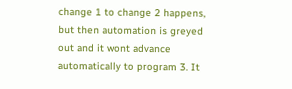change 1 to change 2 happens, but then automation is greyed out and it wont advance automatically to program 3. It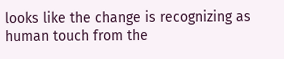looks like the change is recognizing as human touch from the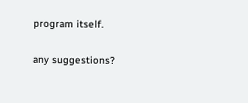program itself.

any suggestions?